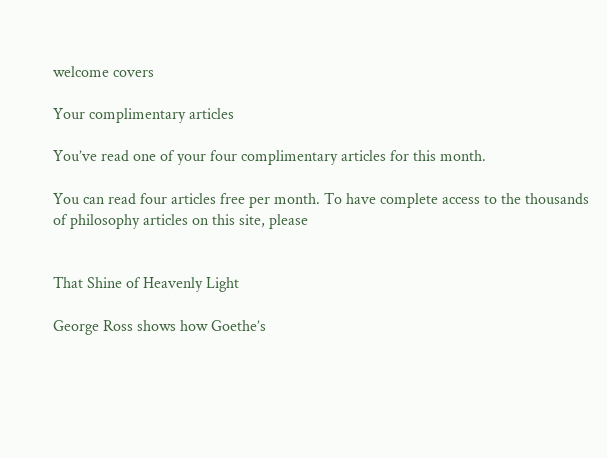welcome covers

Your complimentary articles

You’ve read one of your four complimentary articles for this month.

You can read four articles free per month. To have complete access to the thousands of philosophy articles on this site, please


That Shine of Heavenly Light

George Ross shows how Goethe’s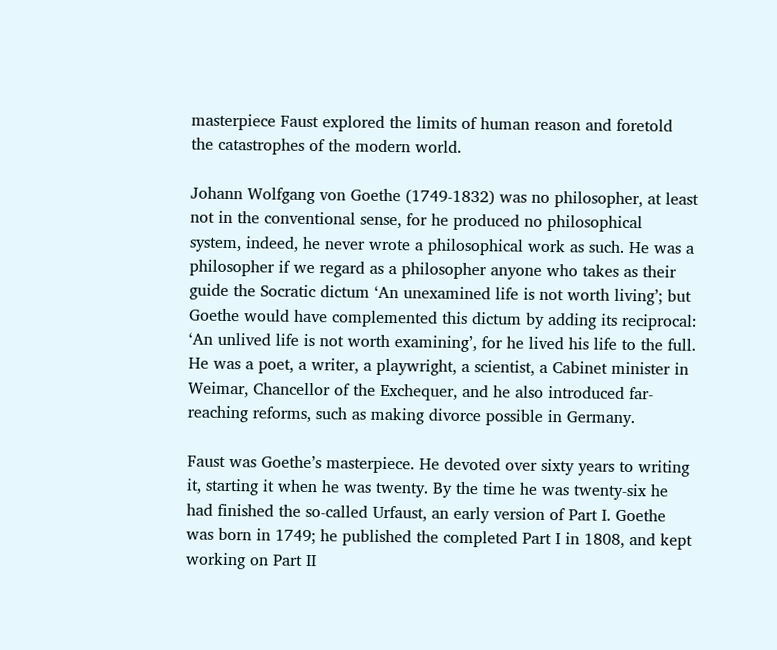masterpiece Faust explored the limits of human reason and foretold the catastrophes of the modern world.

Johann Wolfgang von Goethe (1749-1832) was no philosopher, at least not in the conventional sense, for he produced no philosophical system, indeed, he never wrote a philosophical work as such. He was a philosopher if we regard as a philosopher anyone who takes as their guide the Socratic dictum ‘An unexamined life is not worth living’; but Goethe would have complemented this dictum by adding its reciprocal: ‘An unlived life is not worth examining’, for he lived his life to the full. He was a poet, a writer, a playwright, a scientist, a Cabinet minister in Weimar, Chancellor of the Exchequer, and he also introduced far-reaching reforms, such as making divorce possible in Germany.

Faust was Goethe’s masterpiece. He devoted over sixty years to writing it, starting it when he was twenty. By the time he was twenty-six he had finished the so-called Urfaust, an early version of Part I. Goethe was born in 1749; he published the completed Part I in 1808, and kept working on Part II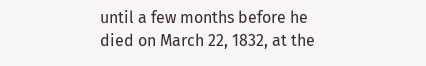until a few months before he died on March 22, 1832, at the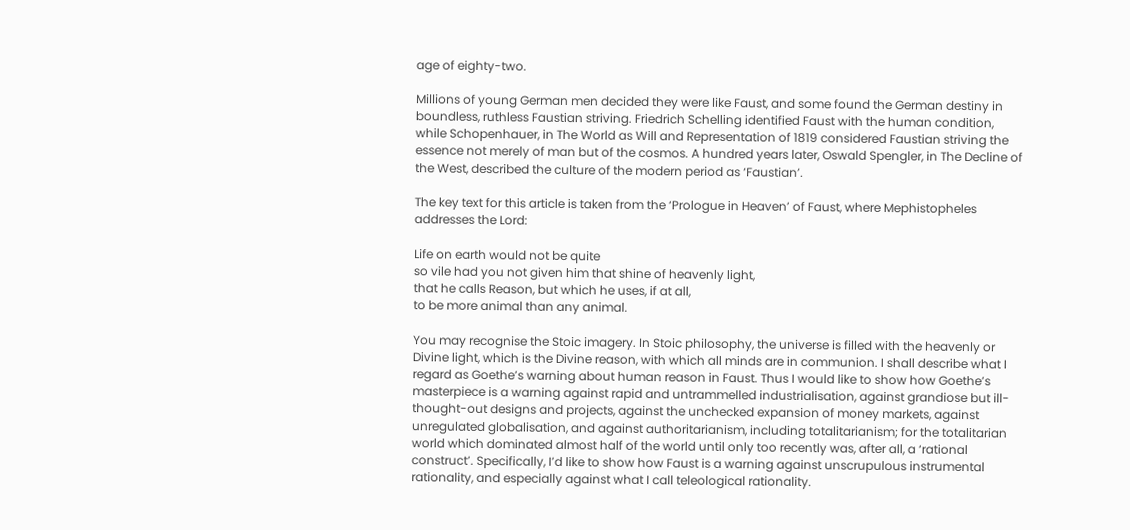age of eighty-two.

Millions of young German men decided they were like Faust, and some found the German destiny in boundless, ruthless Faustian striving. Friedrich Schelling identified Faust with the human condition, while Schopenhauer, in The World as Will and Representation of 1819 considered Faustian striving the essence not merely of man but of the cosmos. A hundred years later, Oswald Spengler, in The Decline of the West, described the culture of the modern period as ‘Faustian’.

The key text for this article is taken from the ‘Prologue in Heaven’ of Faust, where Mephistopheles addresses the Lord:

Life on earth would not be quite
so vile had you not given him that shine of heavenly light,
that he calls Reason, but which he uses, if at all,
to be more animal than any animal.

You may recognise the Stoic imagery. In Stoic philosophy, the universe is filled with the heavenly or Divine light, which is the Divine reason, with which all minds are in communion. I shall describe what I regard as Goethe’s warning about human reason in Faust. Thus I would like to show how Goethe’s masterpiece is a warning against rapid and untrammelled industrialisation, against grandiose but ill-thought-out designs and projects, against the unchecked expansion of money markets, against unregulated globalisation, and against authoritarianism, including totalitarianism; for the totalitarian world which dominated almost half of the world until only too recently was, after all, a ‘rational construct’. Specifically, I’d like to show how Faust is a warning against unscrupulous instrumental rationality, and especially against what I call teleological rationality.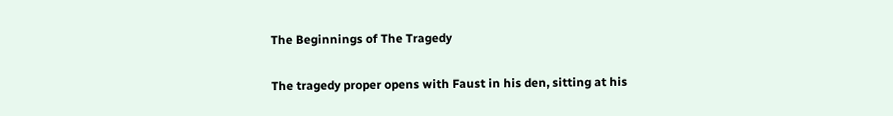The Beginnings of The Tragedy

The tragedy proper opens with Faust in his den, sitting at his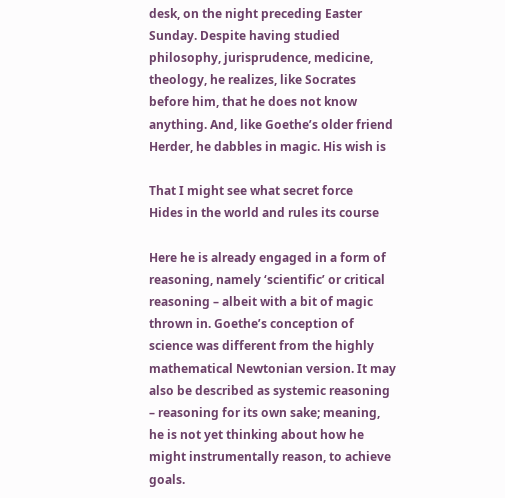desk, on the night preceding Easter Sunday. Despite having studied philosophy, jurisprudence, medicine, theology, he realizes, like Socrates before him, that he does not know anything. And, like Goethe’s older friend Herder, he dabbles in magic. His wish is

That I might see what secret force
Hides in the world and rules its course

Here he is already engaged in a form of reasoning, namely ‘scientific’ or critical reasoning – albeit with a bit of magic thrown in. Goethe’s conception of science was different from the highly mathematical Newtonian version. It may also be described as systemic reasoning – reasoning for its own sake; meaning, he is not yet thinking about how he might instrumentally reason, to achieve goals.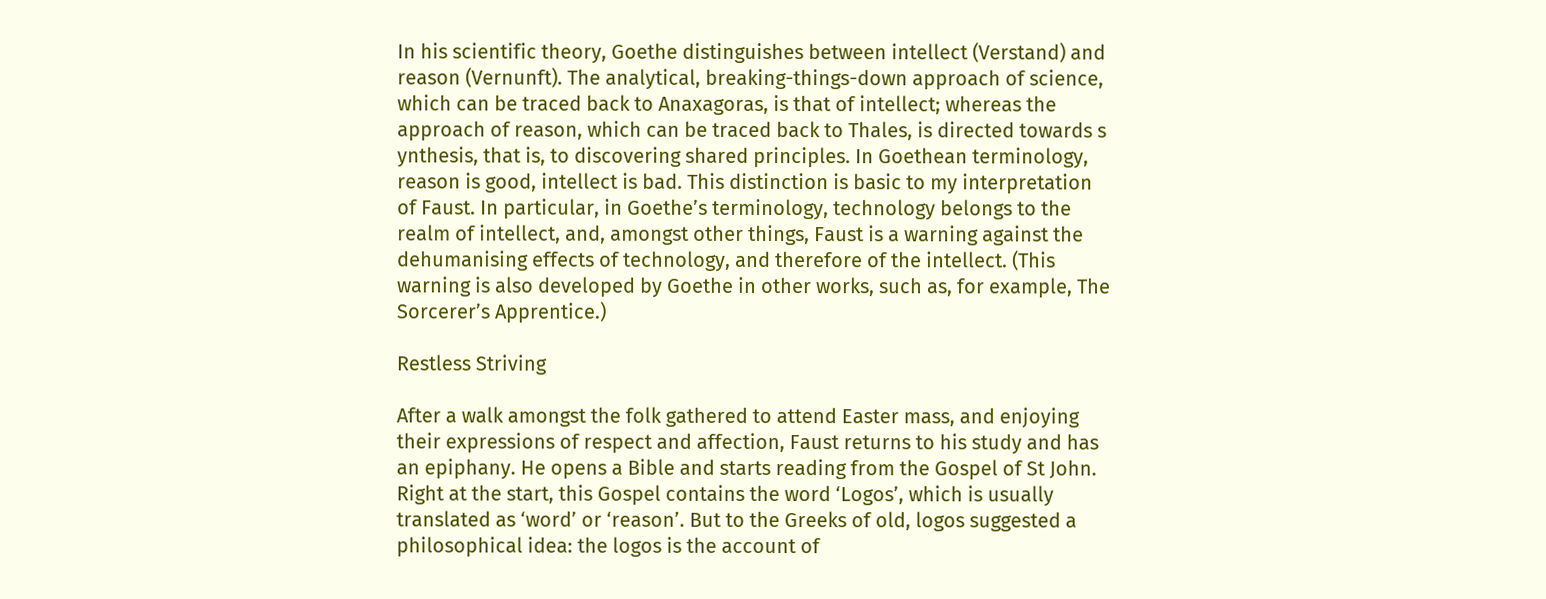In his scientific theory, Goethe distinguishes between intellect (Verstand) and reason (Vernunft). The analytical, breaking-things-down approach of science, which can be traced back to Anaxagoras, is that of intellect; whereas the approach of reason, which can be traced back to Thales, is directed towards s ynthesis, that is, to discovering shared principles. In Goethean terminology, reason is good, intellect is bad. This distinction is basic to my interpretation of Faust. In particular, in Goethe’s terminology, technology belongs to the realm of intellect, and, amongst other things, Faust is a warning against the dehumanising effects of technology, and therefore of the intellect. (This warning is also developed by Goethe in other works, such as, for example, The Sorcerer’s Apprentice.)

Restless Striving

After a walk amongst the folk gathered to attend Easter mass, and enjoying their expressions of respect and affection, Faust returns to his study and has an epiphany. He opens a Bible and starts reading from the Gospel of St John. Right at the start, this Gospel contains the word ‘Logos’, which is usually translated as ‘word’ or ‘reason’. But to the Greeks of old, logos suggested a philosophical idea: the logos is the account of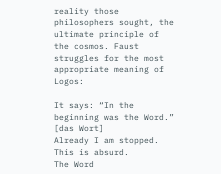reality those philosophers sought, the ultimate principle of the cosmos. Faust struggles for the most appropriate meaning of Logos:

It says: “In the beginning was the Word.” [das Wort]
Already I am stopped. This is absurd.
The Word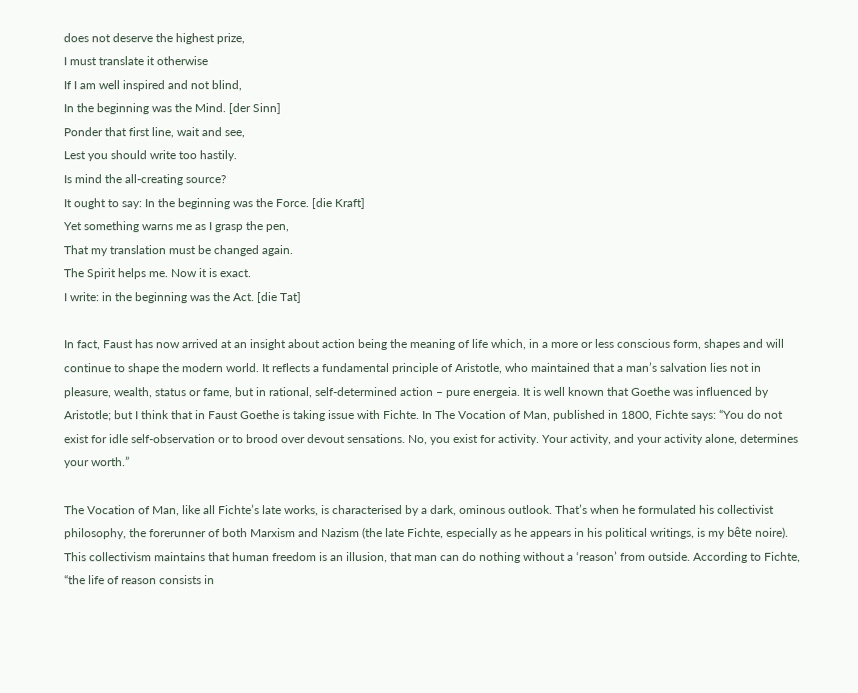does not deserve the highest prize,
I must translate it otherwise
If I am well inspired and not blind,
In the beginning was the Mind. [der Sinn]
Ponder that first line, wait and see,
Lest you should write too hastily.
Is mind the all-creating source?
It ought to say: In the beginning was the Force. [die Kraft]
Yet something warns me as I grasp the pen,
That my translation must be changed again.
The Spirit helps me. Now it is exact.
I write: in the beginning was the Act. [die Tat]

In fact, Faust has now arrived at an insight about action being the meaning of life which, in a more or less conscious form, shapes and will continue to shape the modern world. It reflects a fundamental principle of Aristotle, who maintained that a man’s salvation lies not in pleasure, wealth, status or fame, but in rational, self-determined action – pure energeia. It is well known that Goethe was influenced by Aristotle; but I think that in Faust Goethe is taking issue with Fichte. In The Vocation of Man, published in 1800, Fichte says: “You do not exist for idle self-observation or to brood over devout sensations. No, you exist for activity. Your activity, and your activity alone, determines your worth.”

The Vocation of Man, like all Fichte’s late works, is characterised by a dark, ominous outlook. That’s when he formulated his collectivist philosophy, the forerunner of both Marxism and Nazism (the late Fichte, especially as he appears in his political writings, is my bête noire). This collectivism maintains that human freedom is an illusion, that man can do nothing without a ‘reason’ from outside. According to Fichte, “the life of reason consists in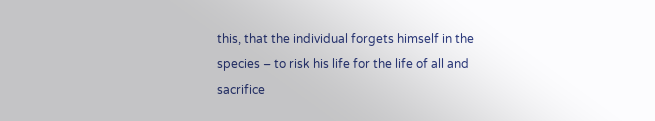this, that the individual forgets himself in the species – to risk his life for the life of all and sacrifice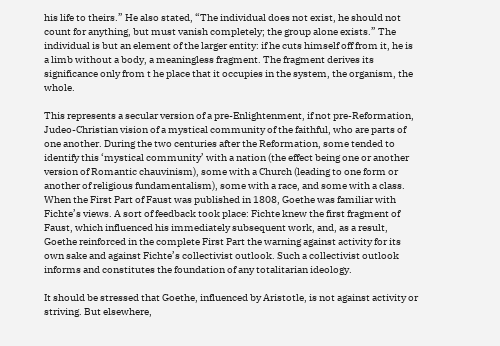his life to theirs.” He also stated, “The individual does not exist, he should not count for anything, but must vanish completely; the group alone exists.” The individual is but an element of the larger entity: if he cuts himself off from it, he is a limb without a body, a meaningless fragment. The fragment derives its significance only from t he place that it occupies in the system, the organism, the whole.

This represents a secular version of a pre-Enlightenment, if not pre-Reformation, Judeo-Christian vision of a mystical community of the faithful, who are parts of one another. During the two centuries after the Reformation, some tended to identify this ‘mystical community’ with a nation (the effect being one or another version of Romantic chauvinism), some with a Church (leading to one form or another of religious fundamentalism), some with a race, and some with a class. When the First Part of Faust was published in 1808, Goethe was familiar with Fichte’s views. A sort of feedback took place: Fichte knew the first fragment of Faust, which influenced his immediately subsequent work, and, as a result, Goethe reinforced in the complete First Part the warning against activity for its own sake and against Fichte’s collectivist outlook. Such a collectivist outlook informs and constitutes the foundation of any totalitarian ideology.

It should be stressed that Goethe, influenced by Aristotle, is not against activity or striving. But elsewhere,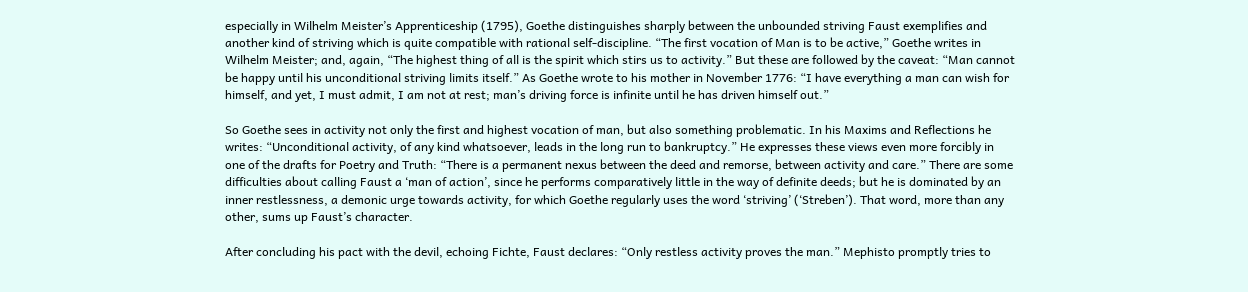especially in Wilhelm Meister’s Apprenticeship (1795), Goethe distinguishes sharply between the unbounded striving Faust exemplifies and another kind of striving which is quite compatible with rational self-discipline. “The first vocation of Man is to be active,” Goethe writes in Wilhelm Meister; and, again, “The highest thing of all is the spirit which stirs us to activity.” But these are followed by the caveat: “Man cannot be happy until his unconditional striving limits itself.” As Goethe wrote to his mother in November 1776: “I have everything a man can wish for himself, and yet, I must admit, I am not at rest; man’s driving force is infinite until he has driven himself out.”

So Goethe sees in activity not only the first and highest vocation of man, but also something problematic. In his Maxims and Reflections he writes: “Unconditional activity, of any kind whatsoever, leads in the long run to bankruptcy.” He expresses these views even more forcibly in one of the drafts for Poetry and Truth: “There is a permanent nexus between the deed and remorse, between activity and care.” There are some difficulties about calling Faust a ‘man of action’, since he performs comparatively little in the way of definite deeds; but he is dominated by an inner restlessness, a demonic urge towards activity, for which Goethe regularly uses the word ‘striving’ (‘Streben’). That word, more than any other, sums up Faust’s character.

After concluding his pact with the devil, echoing Fichte, Faust declares: “Only restless activity proves the man.” Mephisto promptly tries to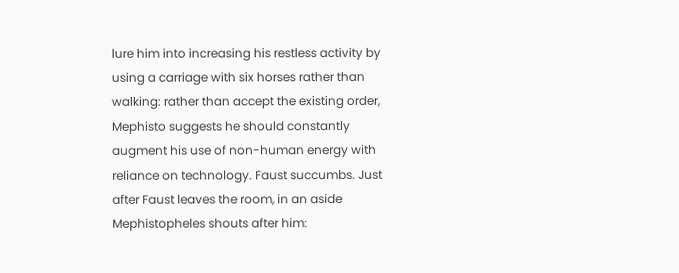lure him into increasing his restless activity by using a carriage with six horses rather than walking: rather than accept the existing order, Mephisto suggests he should constantly augment his use of non-human energy with reliance on technology. Faust succumbs. Just after Faust leaves the room, in an aside Mephistopheles shouts after him: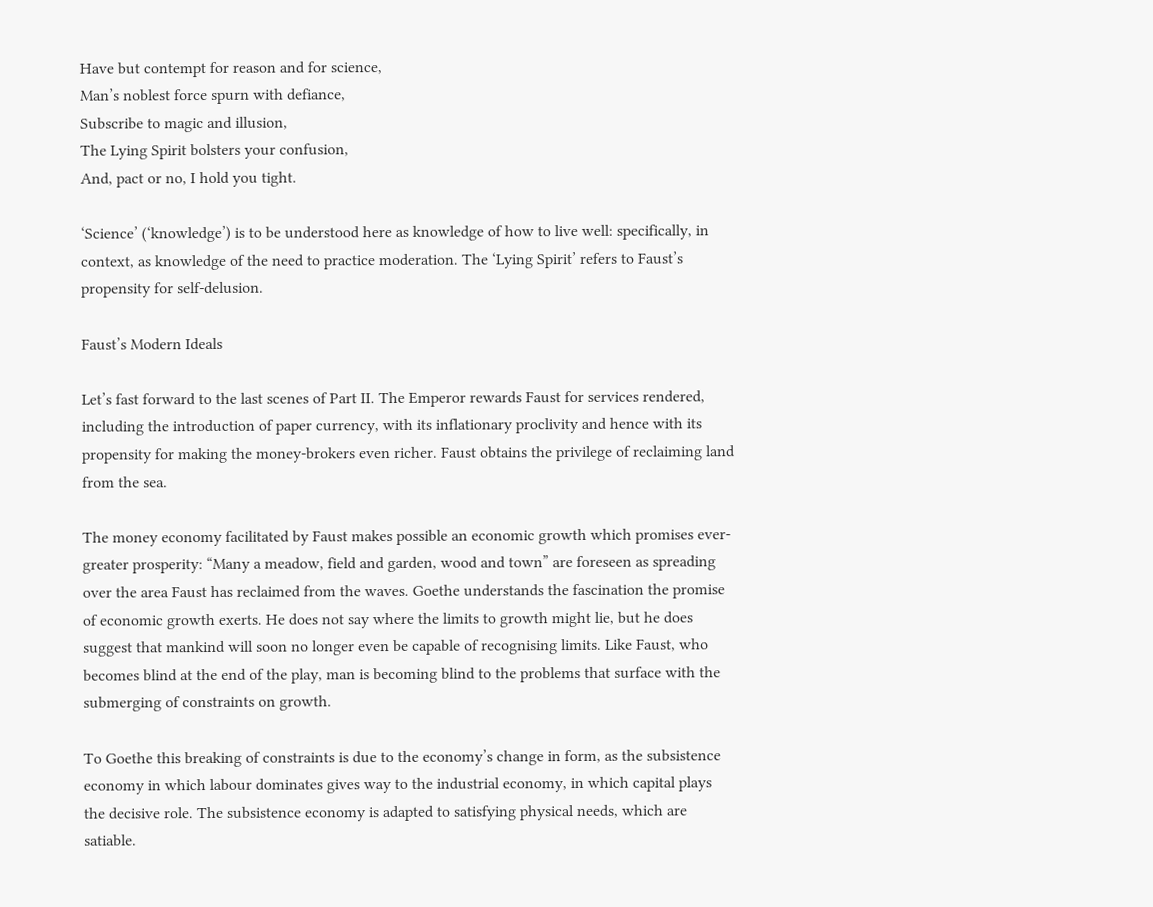Have but contempt for reason and for science,
Man’s noblest force spurn with defiance,
Subscribe to magic and illusion,
The Lying Spirit bolsters your confusion,
And, pact or no, I hold you tight.

‘Science’ (‘knowledge’) is to be understood here as knowledge of how to live well: specifically, in context, as knowledge of the need to practice moderation. The ‘Lying Spirit’ refers to Faust’s propensity for self-delusion.

Faust’s Modern Ideals

Let’s fast forward to the last scenes of Part II. The Emperor rewards Faust for services rendered, including the introduction of paper currency, with its inflationary proclivity and hence with its propensity for making the money-brokers even richer. Faust obtains the privilege of reclaiming land from the sea.

The money economy facilitated by Faust makes possible an economic growth which promises ever-greater prosperity: “Many a meadow, field and garden, wood and town” are foreseen as spreading over the area Faust has reclaimed from the waves. Goethe understands the fascination the promise of economic growth exerts. He does not say where the limits to growth might lie, but he does suggest that mankind will soon no longer even be capable of recognising limits. Like Faust, who becomes blind at the end of the play, man is becoming blind to the problems that surface with the submerging of constraints on growth.

To Goethe this breaking of constraints is due to the economy’s change in form, as the subsistence economy in which labour dominates gives way to the industrial economy, in which capital plays the decisive role. The subsistence economy is adapted to satisfying physical needs, which are satiable.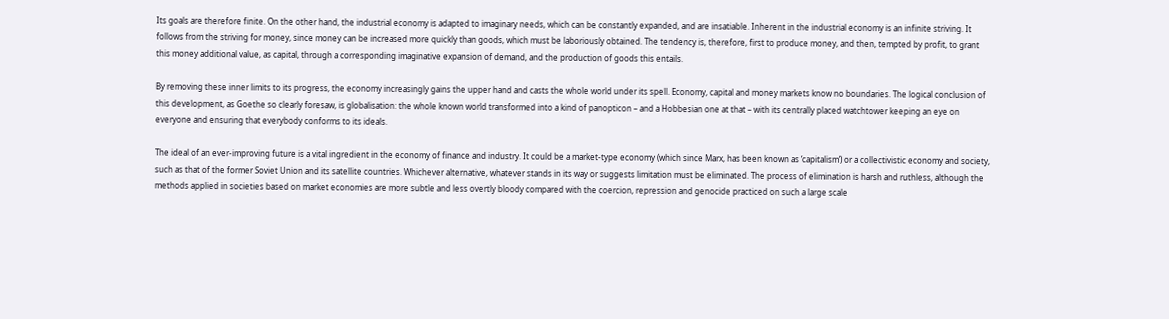Its goals are therefore finite. On the other hand, the industrial economy is adapted to imaginary needs, which can be constantly expanded, and are insatiable. Inherent in the industrial economy is an infinite striving. It follows from the striving for money, since money can be increased more quickly than goods, which must be laboriously obtained. The tendency is, therefore, first to produce money, and then, tempted by profit, to grant this money additional value, as capital, through a corresponding imaginative expansion of demand, and the production of goods this entails.

By removing these inner limits to its progress, the economy increasingly gains the upper hand and casts the whole world under its spell. Economy, capital and money markets know no boundaries. The logical conclusion of this development, as Goethe so clearly foresaw, is globalisation: the whole known world transformed into a kind of panopticon – and a Hobbesian one at that – with its centrally placed watchtower keeping an eye on everyone and ensuring that everybody conforms to its ideals.

The ideal of an ever-improving future is a vital ingredient in the economy of finance and industry. It could be a market-type economy (which since Marx, has been known as ‘capitalism’) or a collectivistic economy and society, such as that of the former Soviet Union and its satellite countries. Whichever alternative, whatever stands in its way or suggests limitation must be eliminated. The process of elimination is harsh and ruthless, although the methods applied in societies based on market economies are more subtle and less overtly bloody compared with the coercion, repression and genocide practiced on such a large scale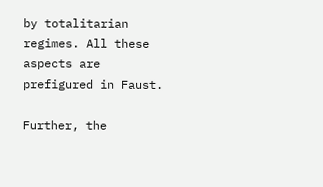by totalitarian regimes. All these aspects are prefigured in Faust.

Further, the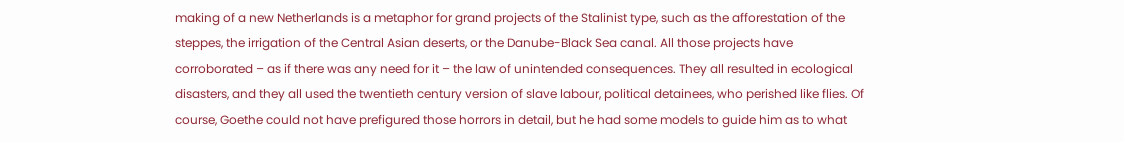making of a new Netherlands is a metaphor for grand projects of the Stalinist type, such as the afforestation of the steppes, the irrigation of the Central Asian deserts, or the Danube-Black Sea canal. All those projects have corroborated – as if there was any need for it – the law of unintended consequences. They all resulted in ecological disasters, and they all used the twentieth century version of slave labour, political detainees, who perished like flies. Of course, Goethe could not have prefigured those horrors in detail, but he had some models to guide him as to what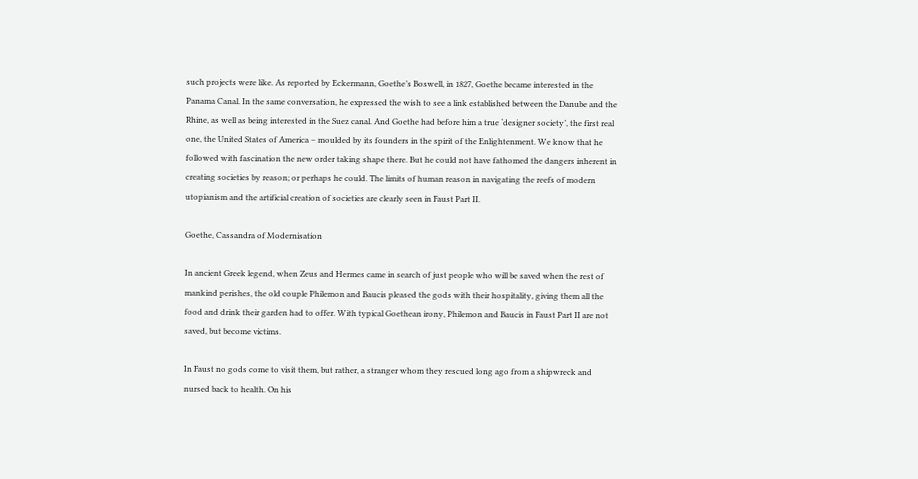such projects were like. As reported by Eckermann, Goethe’s Boswell, in 1827, Goethe became interested in the Panama Canal. In the same conversation, he expressed the wish to see a link established between the Danube and the Rhine, as well as being interested in the Suez canal. And Goethe had before him a true ‘designer society’, the first real one, the United States of America – moulded by its founders in the spirit of the Enlightenment. We know that he followed with fascination the new order taking shape there. But he could not have fathomed the dangers inherent in creating societies by reason; or perhaps he could. The limits of human reason in navigating the reefs of modern utopianism and the artificial creation of societies are clearly seen in Faust Part II.

Goethe, Cassandra of Modernisation

In ancient Greek legend, when Zeus and Hermes came in search of just people who will be saved when the rest of mankind perishes, the old couple Philemon and Baucis pleased the gods with their hospitality, giving them all the food and drink their garden had to offer. With typical Goethean irony, Philemon and Baucis in Faust Part II are not saved, but become victims.

In Faust no gods come to visit them, but rather, a stranger whom they rescued long ago from a shipwreck and nursed back to health. On his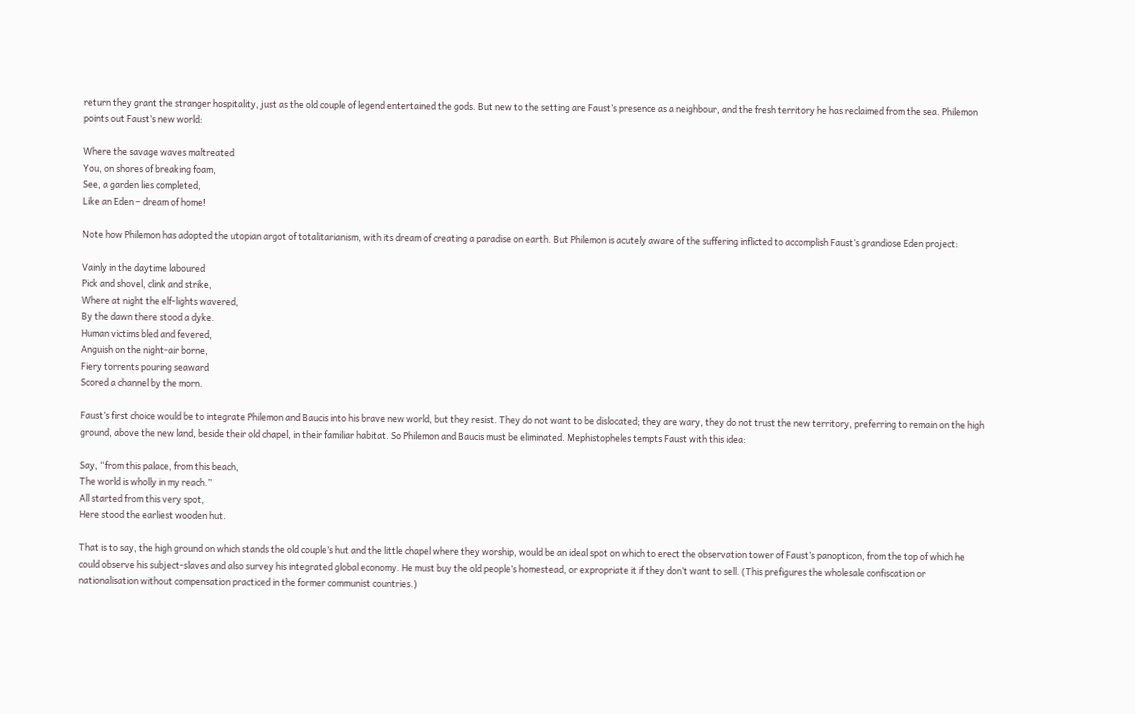return they grant the stranger hospitality, just as the old couple of legend entertained the gods. But new to the setting are Faust’s presence as a neighbour, and the fresh territory he has reclaimed from the sea. Philemon points out Faust’s new world:

Where the savage waves maltreated
You, on shores of breaking foam,
See, a garden lies completed,
Like an Eden – dream of home!

Note how Philemon has adopted the utopian argot of totalitarianism, with its dream of creating a paradise on earth. But Philemon is acutely aware of the suffering inflicted to accomplish Faust’s grandiose Eden project:

Vainly in the daytime laboured
Pick and shovel, clink and strike,
Where at night the elf-lights wavered,
By the dawn there stood a dyke.
Human victims bled and fevered,
Anguish on the night-air borne,
Fiery torrents pouring seaward
Scored a channel by the morn.

Faust’s first choice would be to integrate Philemon and Baucis into his brave new world, but they resist. They do not want to be dislocated; they are wary, they do not trust the new territory, preferring to remain on the high ground, above the new land, beside their old chapel, in their familiar habitat. So Philemon and Baucis must be eliminated. Mephistopheles tempts Faust with this idea:

Say, “from this palace, from this beach,
The world is wholly in my reach.”
All started from this very spot,
Here stood the earliest wooden hut.

That is to say, the high ground on which stands the old couple’s hut and the little chapel where they worship, would be an ideal spot on which to erect the observation tower of Faust’s panopticon, from the top of which he could observe his subject-slaves and also survey his integrated global economy. He must buy the old people’s homestead, or expropriate it if they don’t want to sell. (This prefigures the wholesale confiscation or nationalisation without compensation practiced in the former communist countries.)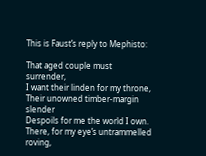This is Faust’s reply to Mephisto:

That aged couple must surrender,
I want their linden for my throne,
Their unowned timber-margin slender
Despoils for me the world I own.
There, for my eye’s untrammelled roving,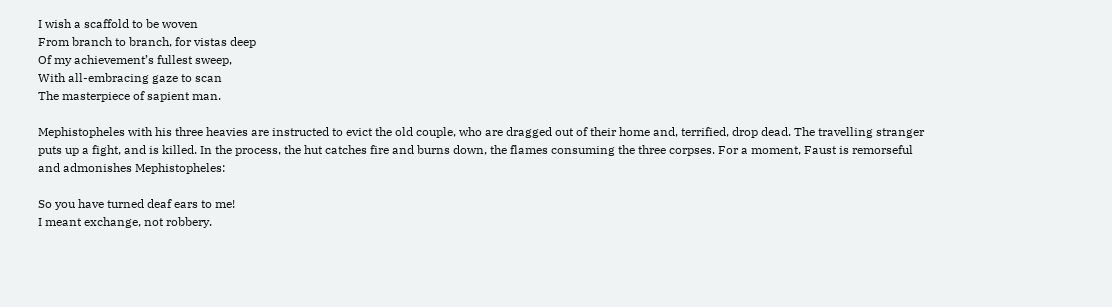I wish a scaffold to be woven
From branch to branch, for vistas deep
Of my achievement’s fullest sweep,
With all-embracing gaze to scan
The masterpiece of sapient man.

Mephistopheles with his three heavies are instructed to evict the old couple, who are dragged out of their home and, terrified, drop dead. The travelling stranger puts up a fight, and is killed. In the process, the hut catches fire and burns down, the flames consuming the three corpses. For a moment, Faust is remorseful and admonishes Mephistopheles:

So you have turned deaf ears to me!
I meant exchange, not robbery.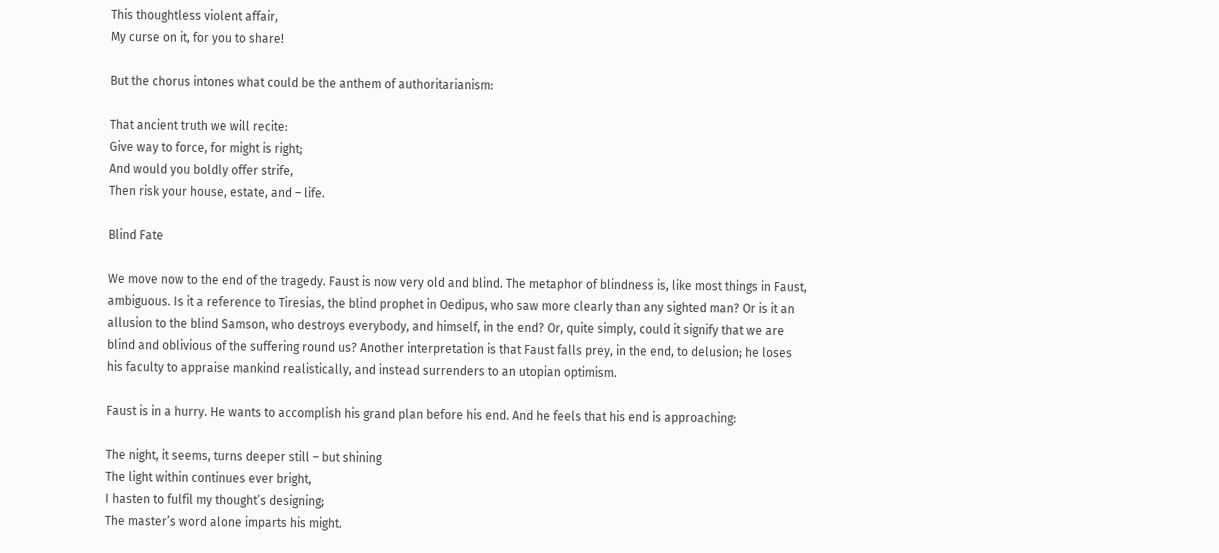This thoughtless violent affair,
My curse on it, for you to share!

But the chorus intones what could be the anthem of authoritarianism:

That ancient truth we will recite:
Give way to force, for might is right;
And would you boldly offer strife,
Then risk your house, estate, and – life.

Blind Fate

We move now to the end of the tragedy. Faust is now very old and blind. The metaphor of blindness is, like most things in Faust, ambiguous. Is it a reference to Tiresias, the blind prophet in Oedipus, who saw more clearly than any sighted man? Or is it an allusion to the blind Samson, who destroys everybody, and himself, in the end? Or, quite simply, could it signify that we are blind and oblivious of the suffering round us? Another interpretation is that Faust falls prey, in the end, to delusion; he loses his faculty to appraise mankind realistically, and instead surrenders to an utopian optimism.

Faust is in a hurry. He wants to accomplish his grand plan before his end. And he feels that his end is approaching:

The night, it seems, turns deeper still – but shining
The light within continues ever bright,
I hasten to fulfil my thought’s designing;
The master’s word alone imparts his might.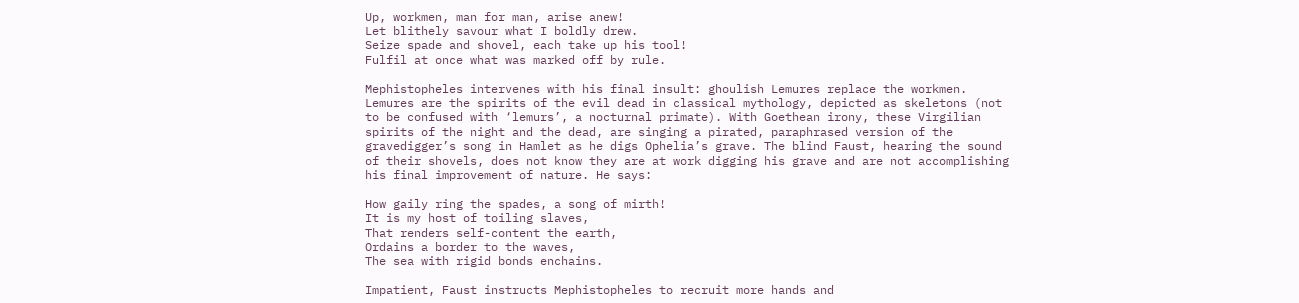Up, workmen, man for man, arise anew!
Let blithely savour what I boldly drew.
Seize spade and shovel, each take up his tool!
Fulfil at once what was marked off by rule.

Mephistopheles intervenes with his final insult: ghoulish Lemures replace the workmen. Lemures are the spirits of the evil dead in classical mythology, depicted as skeletons (not to be confused with ‘lemurs’, a nocturnal primate). With Goethean irony, these Virgilian spirits of the night and the dead, are singing a pirated, paraphrased version of the gravedigger’s song in Hamlet as he digs Ophelia’s grave. The blind Faust, hearing the sound of their shovels, does not know they are at work digging his grave and are not accomplishing his final improvement of nature. He says:

How gaily ring the spades, a song of mirth!
It is my host of toiling slaves,
That renders self-content the earth,
Ordains a border to the waves,
The sea with rigid bonds enchains.

Impatient, Faust instructs Mephistopheles to recruit more hands and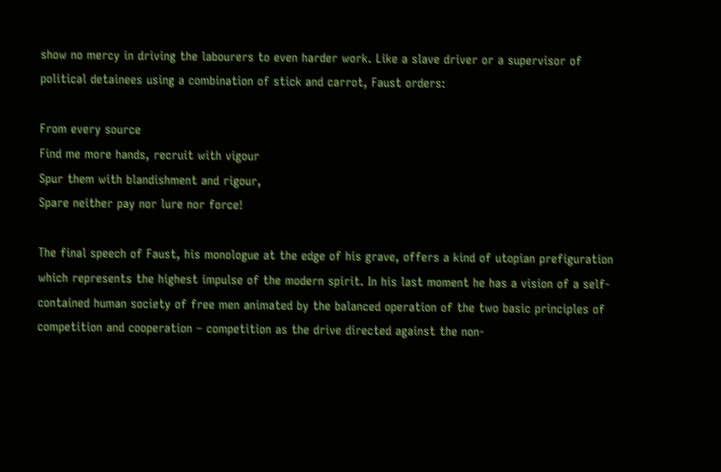show no mercy in driving the labourers to even harder work. Like a slave driver or a supervisor of political detainees using a combination of stick and carrot, Faust orders:

From every source
Find me more hands, recruit with vigour
Spur them with blandishment and rigour,
Spare neither pay nor lure nor force!

The final speech of Faust, his monologue at the edge of his grave, offers a kind of utopian prefiguration which represents the highest impulse of the modern spirit. In his last moment he has a vision of a self-contained human society of free men animated by the balanced operation of the two basic principles of competition and cooperation – competition as the drive directed against the non-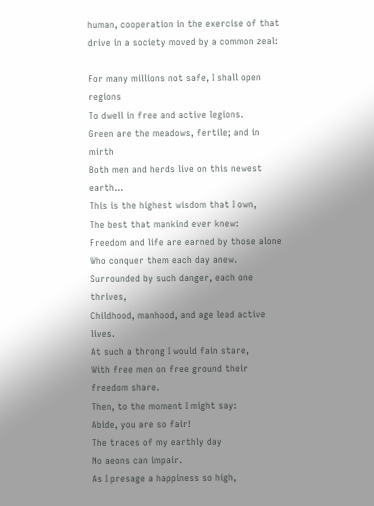human, cooperation in the exercise of that drive in a society moved by a common zeal:

For many millions not safe, I shall open regions
To dwell in free and active legions.
Green are the meadows, fertile; and in mirth
Both men and herds live on this newest earth…
This is the highest wisdom that I own,
The best that mankind ever knew:
Freedom and life are earned by those alone
Who conquer them each day anew.
Surrounded by such danger, each one thrives,
Childhood, manhood, and age lead active lives.
At such a throng I would fain stare,
With free men on free ground their freedom share.
Then, to the moment I might say:
Abide, you are so fair!
The traces of my earthly day
No aeons can impair.
As I presage a happiness so high,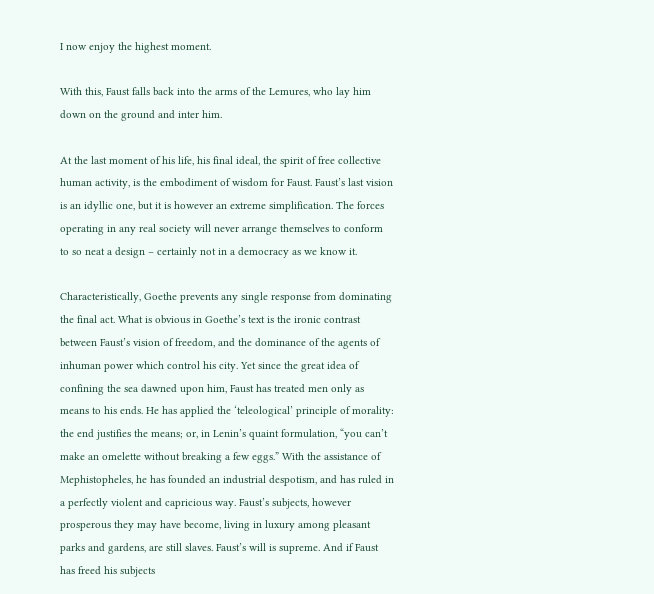I now enjoy the highest moment.

With this, Faust falls back into the arms of the Lemures, who lay him down on the ground and inter him.

At the last moment of his life, his final ideal, the spirit of free collective human activity, is the embodiment of wisdom for Faust. Faust’s last vision is an idyllic one, but it is however an extreme simplification. The forces operating in any real society will never arrange themselves to conform to so neat a design – certainly not in a democracy as we know it.

Characteristically, Goethe prevents any single response from dominating the final act. What is obvious in Goethe’s text is the ironic contrast between Faust’s vision of freedom, and the dominance of the agents of inhuman power which control his city. Yet since the great idea of confining the sea dawned upon him, Faust has treated men only as means to his ends. He has applied the ‘teleological’ principle of morality: the end justifies the means; or, in Lenin’s quaint formulation, “you can’t make an omelette without breaking a few eggs.” With the assistance of Mephistopheles, he has founded an industrial despotism, and has ruled in a perfectly violent and capricious way. Faust’s subjects, however prosperous they may have become, living in luxury among pleasant parks and gardens, are still slaves. Faust’s will is supreme. And if Faust has freed his subjects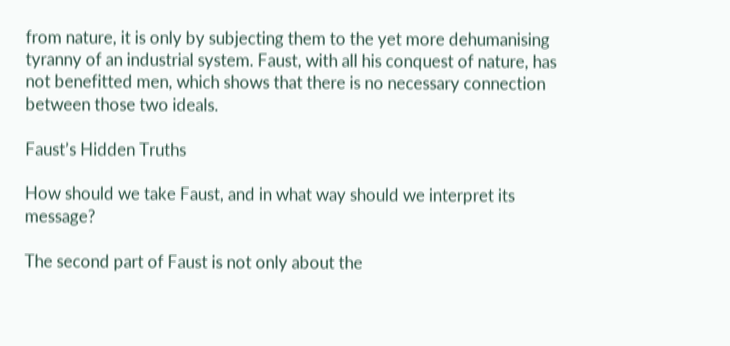from nature, it is only by subjecting them to the yet more dehumanising tyranny of an industrial system. Faust, with all his conquest of nature, has not benefitted men, which shows that there is no necessary connection between those two ideals.

Faust’s Hidden Truths

How should we take Faust, and in what way should we interpret its message?

The second part of Faust is not only about the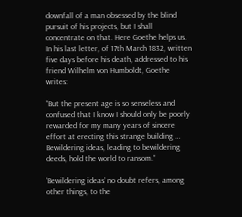downfall of a man obsessed by the blind pursuit of his projects, but I shall concentrate on that. Here Goethe helps us. In his last letter, of 17th March 1832, written five days before his death, addressed to his friend Wilhelm von Humboldt, Goethe writes:

“But the present age is so senseless and confused that I know I should only be poorly rewarded for my many years of sincere effort at erecting this strange building … Bewildering ideas, leading to bewildering deeds, hold the world to ransom.”

‘Bewildering ideas’ no doubt refers, among other things, to the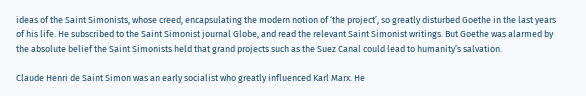ideas of the Saint Simonists, whose creed, encapsulating the modern notion of ‘the project’, so greatly disturbed Goethe in the last years of his life. He subscribed to the Saint Simonist journal Globe, and read the relevant Saint Simonist writings. But Goethe was alarmed by the absolute belief the Saint Simonists held that grand projects such as the Suez Canal could lead to humanity’s salvation.

Claude Henri de Saint Simon was an early socialist who greatly influenced Karl Marx. He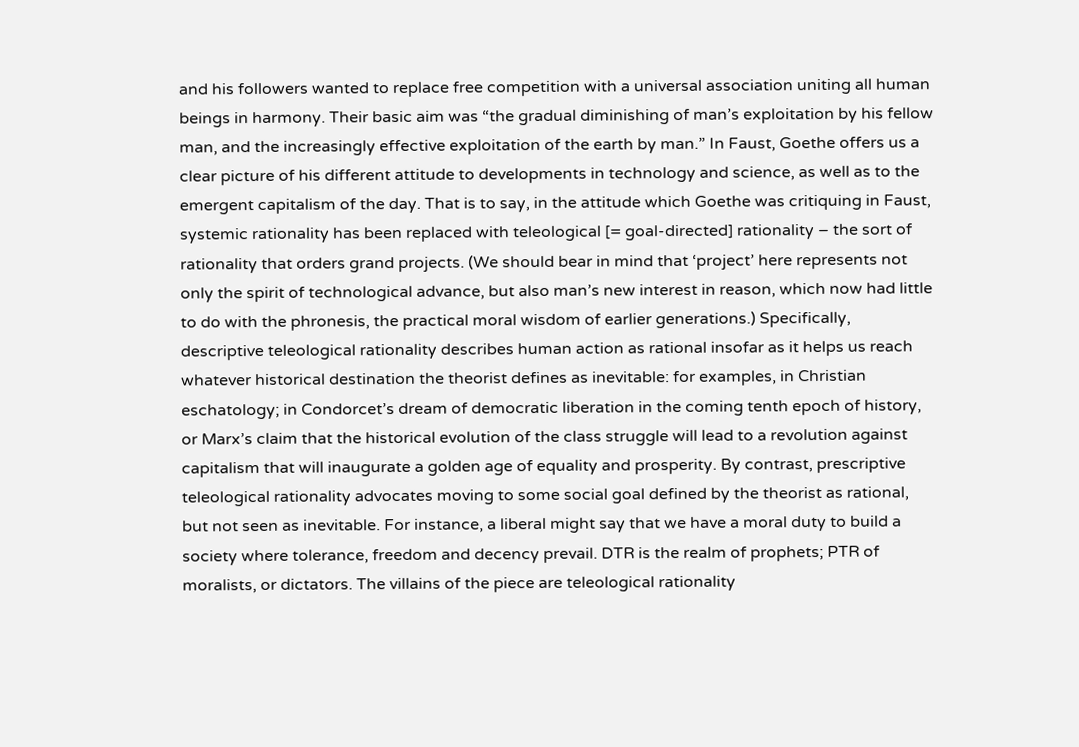and his followers wanted to replace free competition with a universal association uniting all human beings in harmony. Their basic aim was “the gradual diminishing of man’s exploitation by his fellow man, and the increasingly effective exploitation of the earth by man.” In Faust, Goethe offers us a clear picture of his different attitude to developments in technology and science, as well as to the emergent capitalism of the day. That is to say, in the attitude which Goethe was critiquing in Faust, systemic rationality has been replaced with teleological [= goal-directed] rationality – the sort of rationality that orders grand projects. (We should bear in mind that ‘project’ here represents not only the spirit of technological advance, but also man’s new interest in reason, which now had little to do with the phronesis, the practical moral wisdom of earlier generations.) Specifically, descriptive teleological rationality describes human action as rational insofar as it helps us reach whatever historical destination the theorist defines as inevitable: for examples, in Christian eschatology; in Condorcet’s dream of democratic liberation in the coming tenth epoch of history, or Marx’s claim that the historical evolution of the class struggle will lead to a revolution against capitalism that will inaugurate a golden age of equality and prosperity. By contrast, prescriptive teleological rationality advocates moving to some social goal defined by the theorist as rational, but not seen as inevitable. For instance, a liberal might say that we have a moral duty to build a society where tolerance, freedom and decency prevail. DTR is the realm of prophets; PTR of moralists, or dictators. The villains of the piece are teleological rationality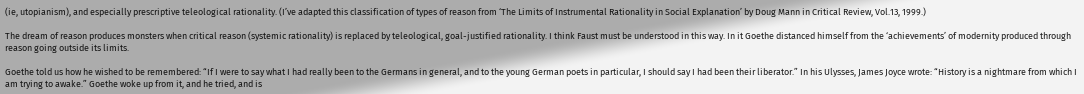(ie, utopianism), and especially prescriptive teleological rationality. (I’ve adapted this classification of types of reason from ‘The Limits of Instrumental Rationality in Social Explanation’ by Doug Mann in Critical Review, Vol.13, 1999.)

The dream of reason produces monsters when critical reason (systemic rationality) is replaced by teleological, goal-justified rationality. I think Faust must be understood in this way. In it Goethe distanced himself from the ‘achievements’ of modernity produced through reason going outside its limits.

Goethe told us how he wished to be remembered: “If I were to say what I had really been to the Germans in general, and to the young German poets in particular, I should say I had been their liberator.” In his Ulysses, James Joyce wrote: “History is a nightmare from which I am trying to awake.” Goethe woke up from it, and he tried, and is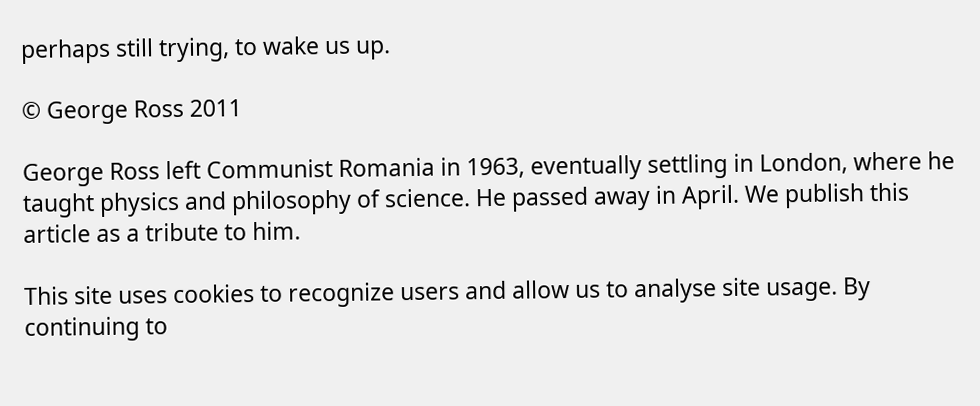perhaps still trying, to wake us up.

© George Ross 2011

George Ross left Communist Romania in 1963, eventually settling in London, where he taught physics and philosophy of science. He passed away in April. We publish this article as a tribute to him.

This site uses cookies to recognize users and allow us to analyse site usage. By continuing to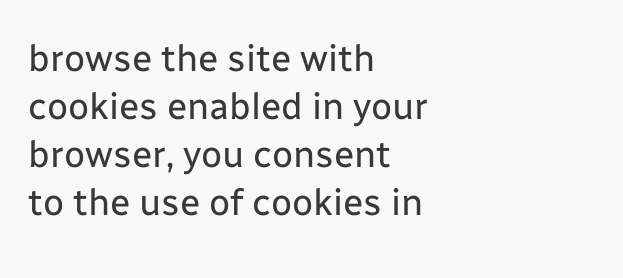browse the site with cookies enabled in your browser, you consent to the use of cookies in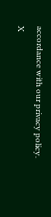accordance with our privacy policy. X